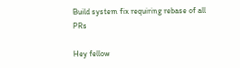Build system fix requiring rebase of all PRs

Hey fellow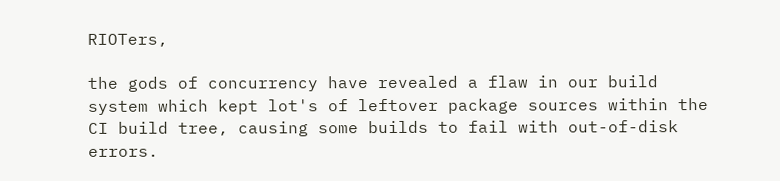RIOTers,

the gods of concurrency have revealed a flaw in our build system which kept lot's of leftover package sources within the CI build tree, causing some builds to fail with out-of-disk errors.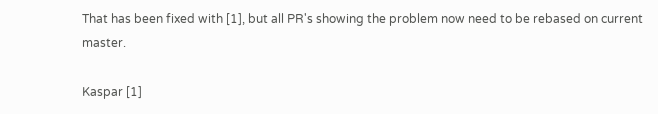That has been fixed with [1], but all PR's showing the problem now need to be rebased on current master.

Kaspar [1]